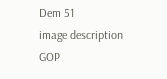Dem 51
image description
GOP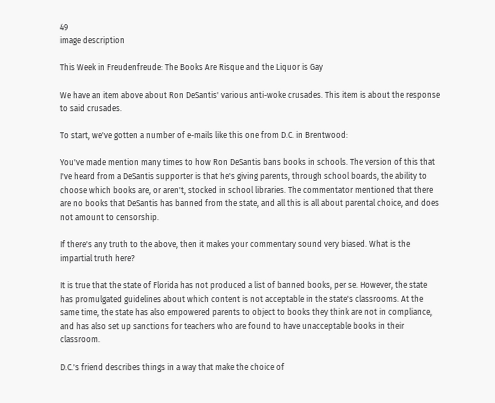49
image description

This Week in Freudenfreude: The Books Are Risque and the Liquor is Gay

We have an item above about Ron DeSantis' various anti-woke crusades. This item is about the response to said crusades.

To start, we've gotten a number of e-mails like this one from D.C. in Brentwood:

You've made mention many times to how Ron DeSantis bans books in schools. The version of this that I've heard from a DeSantis supporter is that he's giving parents, through school boards, the ability to choose which books are, or aren't, stocked in school libraries. The commentator mentioned that there are no books that DeSantis has banned from the state, and all this is all about parental choice, and does not amount to censorship.

If there's any truth to the above, then it makes your commentary sound very biased. What is the impartial truth here?

It is true that the state of Florida has not produced a list of banned books, per se. However, the state has promulgated guidelines about which content is not acceptable in the state's classrooms. At the same time, the state has also empowered parents to object to books they think are not in compliance, and has also set up sanctions for teachers who are found to have unacceptable books in their classroom.

D.C.'s friend describes things in a way that make the choice of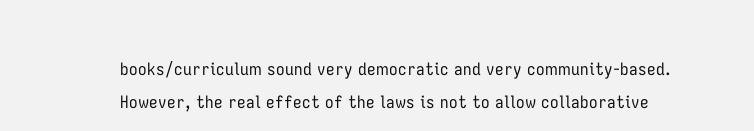books/curriculum sound very democratic and very community-based. However, the real effect of the laws is not to allow collaborative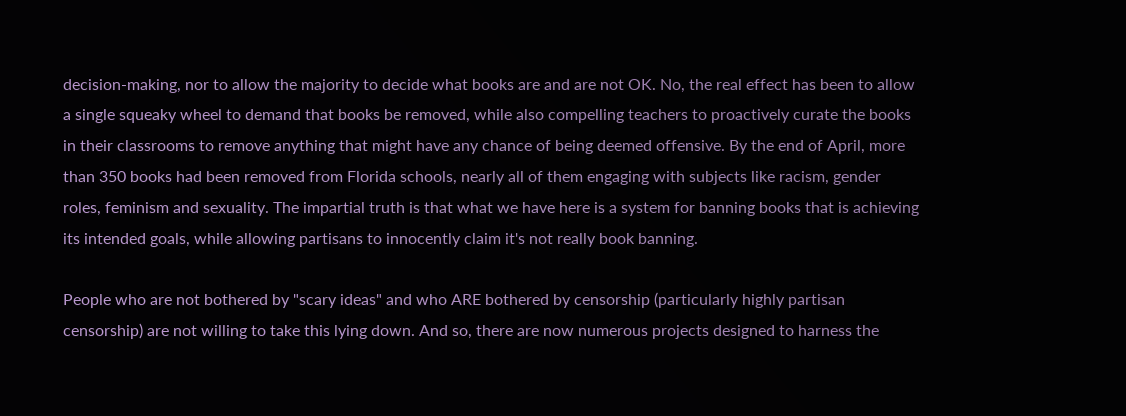decision-making, nor to allow the majority to decide what books are and are not OK. No, the real effect has been to allow a single squeaky wheel to demand that books be removed, while also compelling teachers to proactively curate the books in their classrooms to remove anything that might have any chance of being deemed offensive. By the end of April, more than 350 books had been removed from Florida schools, nearly all of them engaging with subjects like racism, gender roles, feminism and sexuality. The impartial truth is that what we have here is a system for banning books that is achieving its intended goals, while allowing partisans to innocently claim it's not really book banning.

People who are not bothered by "scary ideas" and who ARE bothered by censorship (particularly highly partisan censorship) are not willing to take this lying down. And so, there are now numerous projects designed to harness the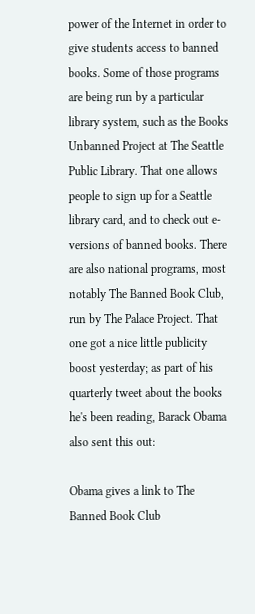power of the Internet in order to give students access to banned books. Some of those programs are being run by a particular library system, such as the Books Unbanned Project at The Seattle Public Library. That one allows people to sign up for a Seattle library card, and to check out e-versions of banned books. There are also national programs, most notably The Banned Book Club, run by The Palace Project. That one got a nice little publicity boost yesterday; as part of his quarterly tweet about the books he's been reading, Barack Obama also sent this out:

Obama gives a link to The Banned Book Club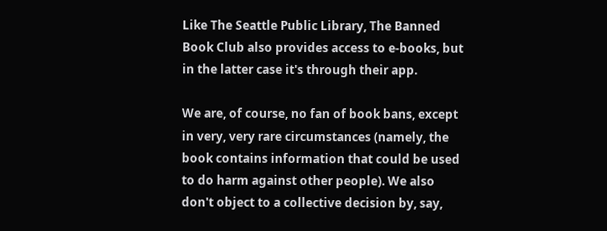Like The Seattle Public Library, The Banned Book Club also provides access to e-books, but in the latter case it's through their app.

We are, of course, no fan of book bans, except in very, very rare circumstances (namely, the book contains information that could be used to do harm against other people). We also don't object to a collective decision by, say,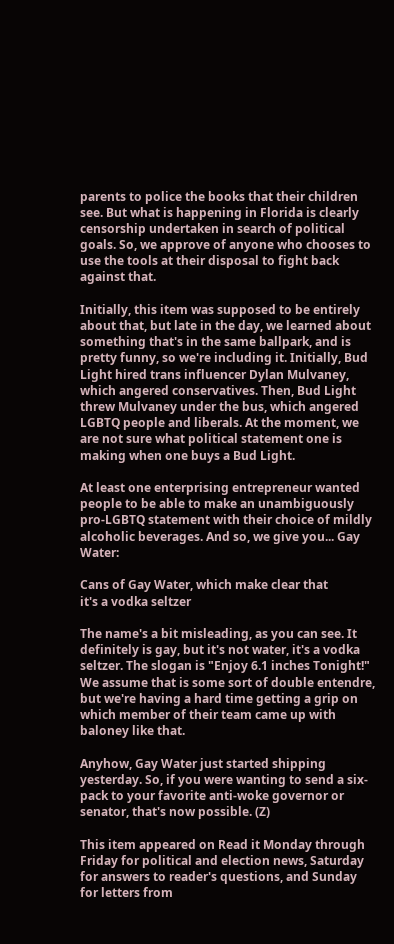parents to police the books that their children see. But what is happening in Florida is clearly censorship undertaken in search of political goals. So, we approve of anyone who chooses to use the tools at their disposal to fight back against that.

Initially, this item was supposed to be entirely about that, but late in the day, we learned about something that's in the same ballpark, and is pretty funny, so we're including it. Initially, Bud Light hired trans influencer Dylan Mulvaney, which angered conservatives. Then, Bud Light threw Mulvaney under the bus, which angered LGBTQ people and liberals. At the moment, we are not sure what political statement one is making when one buys a Bud Light.

At least one enterprising entrepreneur wanted people to be able to make an unambiguously pro-LGBTQ statement with their choice of mildly alcoholic beverages. And so, we give you... Gay Water:

Cans of Gay Water, which make clear that
it's a vodka seltzer

The name's a bit misleading, as you can see. It definitely is gay, but it's not water, it's a vodka seltzer. The slogan is "Enjoy 6.1 inches Tonight!" We assume that is some sort of double entendre, but we're having a hard time getting a grip on which member of their team came up with baloney like that.

Anyhow, Gay Water just started shipping yesterday. So, if you were wanting to send a six-pack to your favorite anti-woke governor or senator, that's now possible. (Z)

This item appeared on Read it Monday through Friday for political and election news, Saturday for answers to reader's questions, and Sunday for letters from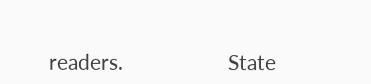readers.                     State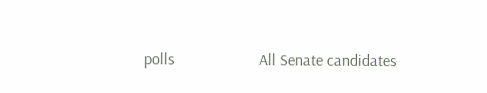polls                     All Senate candidates